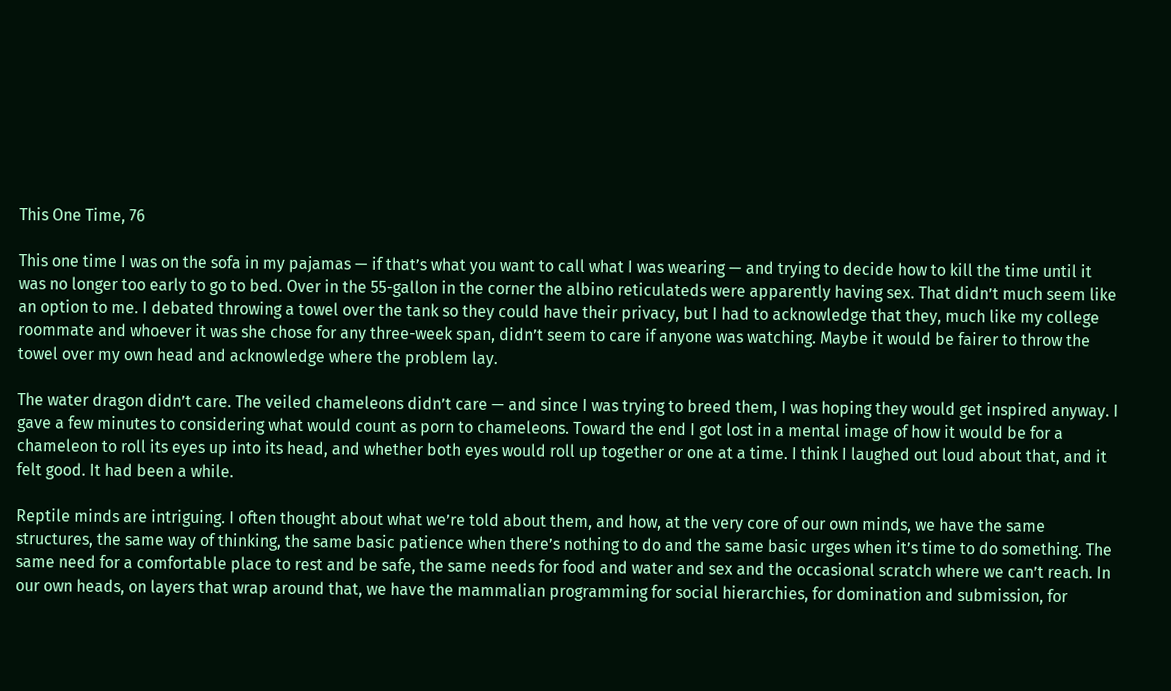This One Time, 76

This one time I was on the sofa in my pajamas — if that’s what you want to call what I was wearing — and trying to decide how to kill the time until it was no longer too early to go to bed. Over in the 55-gallon in the corner the albino reticulateds were apparently having sex. That didn’t much seem like an option to me. I debated throwing a towel over the tank so they could have their privacy, but I had to acknowledge that they, much like my college roommate and whoever it was she chose for any three-week span, didn’t seem to care if anyone was watching. Maybe it would be fairer to throw the towel over my own head and acknowledge where the problem lay.

The water dragon didn’t care. The veiled chameleons didn’t care — and since I was trying to breed them, I was hoping they would get inspired anyway. I gave a few minutes to considering what would count as porn to chameleons. Toward the end I got lost in a mental image of how it would be for a chameleon to roll its eyes up into its head, and whether both eyes would roll up together or one at a time. I think I laughed out loud about that, and it felt good. It had been a while.

Reptile minds are intriguing. I often thought about what we’re told about them, and how, at the very core of our own minds, we have the same structures, the same way of thinking, the same basic patience when there’s nothing to do and the same basic urges when it’s time to do something. The same need for a comfortable place to rest and be safe, the same needs for food and water and sex and the occasional scratch where we can’t reach. In our own heads, on layers that wrap around that, we have the mammalian programming for social hierarchies, for domination and submission, for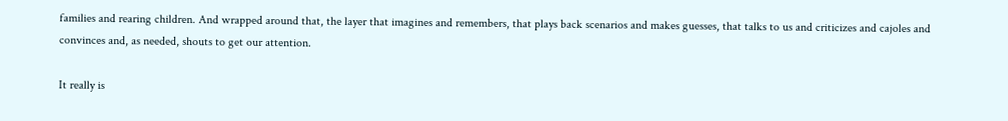families and rearing children. And wrapped around that, the layer that imagines and remembers, that plays back scenarios and makes guesses, that talks to us and criticizes and cajoles and convinces and, as needed, shouts to get our attention.

It really is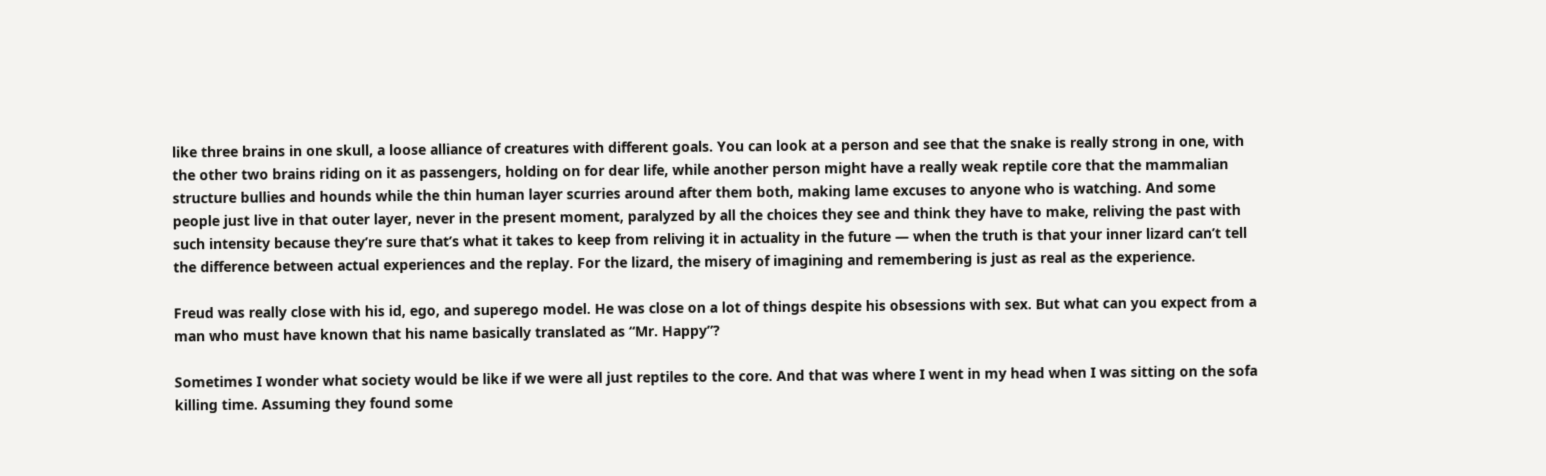like three brains in one skull, a loose alliance of creatures with different goals. You can look at a person and see that the snake is really strong in one, with the other two brains riding on it as passengers, holding on for dear life, while another person might have a really weak reptile core that the mammalian structure bullies and hounds while the thin human layer scurries around after them both, making lame excuses to anyone who is watching. And some people just live in that outer layer, never in the present moment, paralyzed by all the choices they see and think they have to make, reliving the past with such intensity because they’re sure that’s what it takes to keep from reliving it in actuality in the future — when the truth is that your inner lizard can’t tell the difference between actual experiences and the replay. For the lizard, the misery of imagining and remembering is just as real as the experience.

Freud was really close with his id, ego, and superego model. He was close on a lot of things despite his obsessions with sex. But what can you expect from a man who must have known that his name basically translated as “Mr. Happy”?

Sometimes I wonder what society would be like if we were all just reptiles to the core. And that was where I went in my head when I was sitting on the sofa killing time. Assuming they found some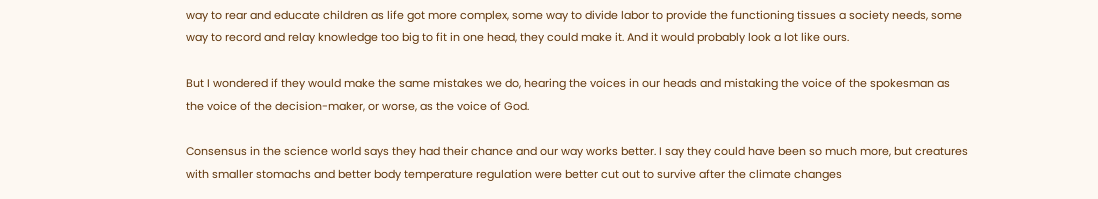way to rear and educate children as life got more complex, some way to divide labor to provide the functioning tissues a society needs, some way to record and relay knowledge too big to fit in one head, they could make it. And it would probably look a lot like ours.

But I wondered if they would make the same mistakes we do, hearing the voices in our heads and mistaking the voice of the spokesman as the voice of the decision-maker, or worse, as the voice of God.

Consensus in the science world says they had their chance and our way works better. I say they could have been so much more, but creatures with smaller stomachs and better body temperature regulation were better cut out to survive after the climate changes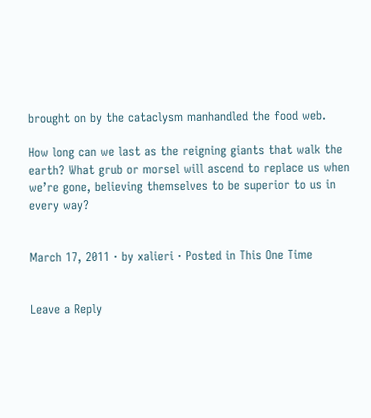brought on by the cataclysm manhandled the food web.

How long can we last as the reigning giants that walk the earth? What grub or morsel will ascend to replace us when we’re gone, believing themselves to be superior to us in every way?


March 17, 2011 · by xalieri · Posted in This One Time


Leave a Reply